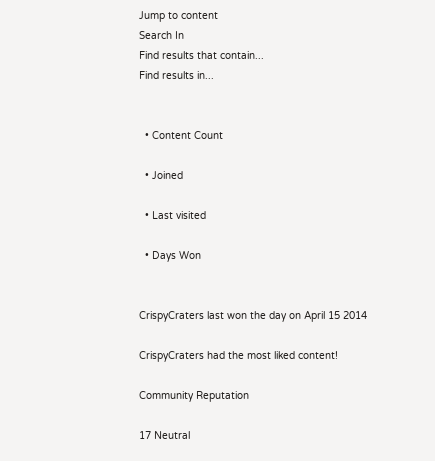Jump to content
Search In
Find results that contain...
Find results in...


  • Content Count

  • Joined

  • Last visited

  • Days Won


CrispyCraters last won the day on April 15 2014

CrispyCraters had the most liked content!

Community Reputation

17 Neutral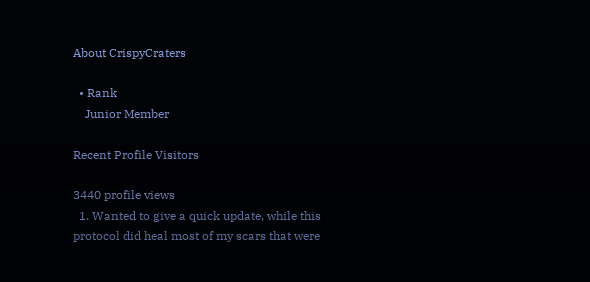About CrispyCraters

  • Rank
    Junior Member

Recent Profile Visitors

3440 profile views
  1. Wanted to give a quick update, while this protocol did heal most of my scars that were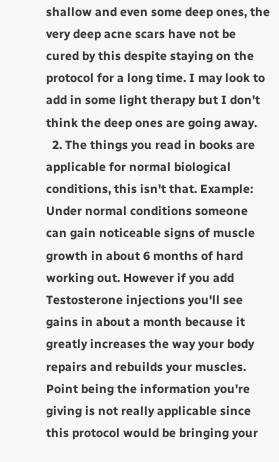shallow and even some deep ones, the very deep acne scars have not be cured by this despite staying on the protocol for a long time. I may look to add in some light therapy but I don't think the deep ones are going away.
  2. The things you read in books are applicable for normal biological conditions, this isn't that. Example: Under normal conditions someone can gain noticeable signs of muscle growth in about 6 months of hard working out. However if you add Testosterone injections you'll see gains in about a month because it greatly increases the way your body repairs and rebuilds your muscles. Point being the information you're giving is not really applicable since this protocol would be bringing your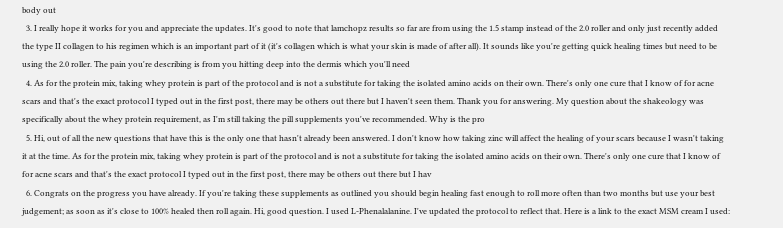body out
  3. I really hope it works for you and appreciate the updates. It's good to note that lamchopz results so far are from using the 1.5 stamp instead of the 2.0 roller and only just recently added the type II collagen to his regimen which is an important part of it (it's collagen which is what your skin is made of after all). It sounds like you're getting quick healing times but need to be using the 2.0 roller. The pain you're describing is from you hitting deep into the dermis which you'll need
  4. As for the protein mix, taking whey protein is part of the protocol and is not a substitute for taking the isolated amino acids on their own. There's only one cure that I know of for acne scars and that's the exact protocol I typed out in the first post, there may be others out there but I haven't seen them. Thank you for answering. My question about the shakeology was specifically about the whey protein requirement, as I'm still taking the pill supplements you've recommended. Why is the pro
  5. Hi, out of all the new questions that have this is the only one that hasn't already been answered. I don't know how taking zinc will affect the healing of your scars because I wasn't taking it at the time. As for the protein mix, taking whey protein is part of the protocol and is not a substitute for taking the isolated amino acids on their own. There's only one cure that I know of for acne scars and that's the exact protocol I typed out in the first post, there may be others out there but I hav
  6. Congrats on the progress you have already. If you're taking these supplements as outlined you should begin healing fast enough to roll more often than two months but use your best judgement; as soon as it's close to 100% healed then roll again. Hi, good question. I used L-Phenalalanine. I've updated the protocol to reflect that. Here is a link to the exact MSM cream I used: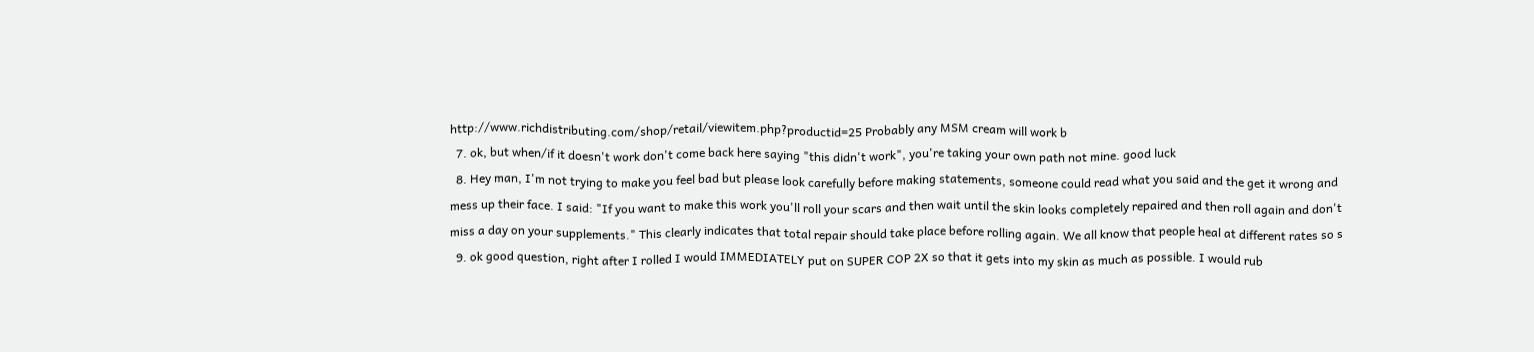http://www.richdistributing.com/shop/retail/viewitem.php?productid=25 Probably any MSM cream will work b
  7. ok, but when/if it doesn't work don't come back here saying "this didn't work", you're taking your own path not mine. good luck
  8. Hey man, I'm not trying to make you feel bad but please look carefully before making statements, someone could read what you said and the get it wrong and mess up their face. I said: "If you want to make this work you'll roll your scars and then wait until the skin looks completely repaired and then roll again and don't miss a day on your supplements." This clearly indicates that total repair should take place before rolling again. We all know that people heal at different rates so s
  9. ok good question, right after I rolled I would IMMEDIATELY put on SUPER COP 2X so that it gets into my skin as much as possible. I would rub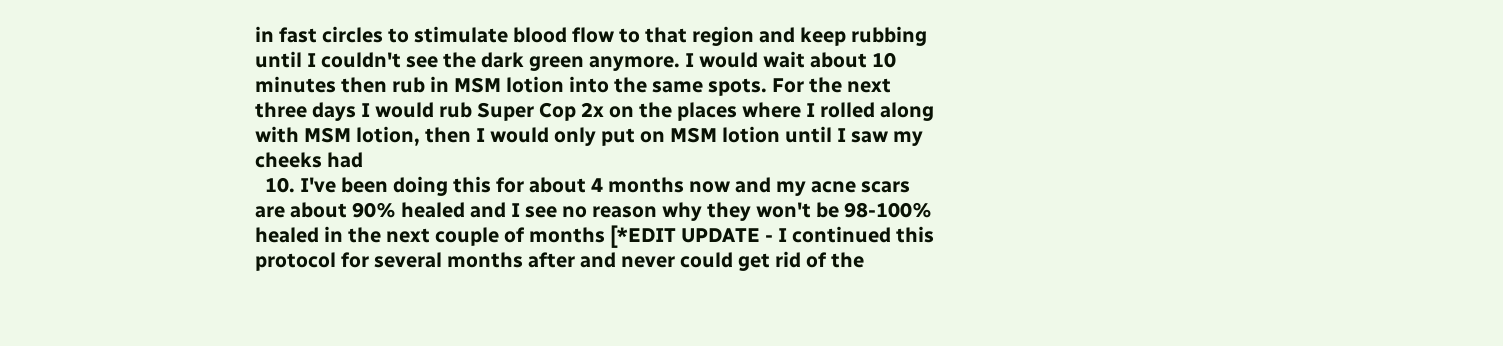in fast circles to stimulate blood flow to that region and keep rubbing until I couldn't see the dark green anymore. I would wait about 10 minutes then rub in MSM lotion into the same spots. For the next three days I would rub Super Cop 2x on the places where I rolled along with MSM lotion, then I would only put on MSM lotion until I saw my cheeks had
  10. I've been doing this for about 4 months now and my acne scars are about 90% healed and I see no reason why they won't be 98-100% healed in the next couple of months [*EDIT UPDATE - I continued this protocol for several months after and never could get rid of the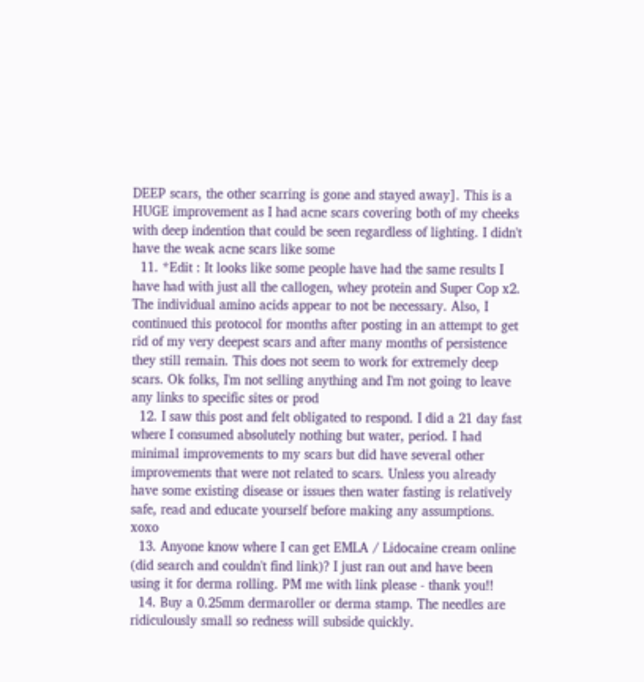DEEP scars, the other scarring is gone and stayed away]. This is a HUGE improvement as I had acne scars covering both of my cheeks with deep indention that could be seen regardless of lighting. I didn't have the weak acne scars like some
  11. *Edit : It looks like some people have had the same results I have had with just all the callogen, whey protein and Super Cop x2. The individual amino acids appear to not be necessary. Also, I continued this protocol for months after posting in an attempt to get rid of my very deepest scars and after many months of persistence they still remain. This does not seem to work for extremely deep scars. Ok folks, I'm not selling anything and I'm not going to leave any links to specific sites or prod
  12. I saw this post and felt obligated to respond. I did a 21 day fast where I consumed absolutely nothing but water, period. I had minimal improvements to my scars but did have several other improvements that were not related to scars. Unless you already have some existing disease or issues then water fasting is relatively safe, read and educate yourself before making any assumptions. xoxo
  13. Anyone know where I can get EMLA / Lidocaine cream online (did search and couldn't find link)? I just ran out and have been using it for derma rolling. PM me with link please - thank you!!
  14. Buy a 0.25mm dermaroller or derma stamp. The needles are ridiculously small so redness will subside quickly.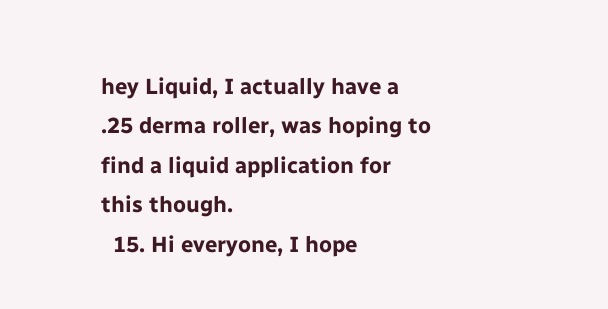hey Liquid, I actually have a .25 derma roller, was hoping to find a liquid application for this though.
  15. Hi everyone, I hope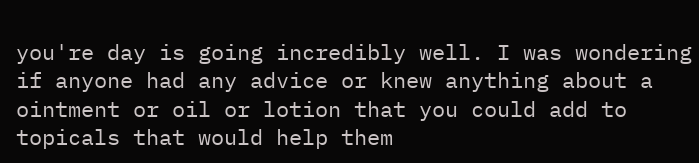you're day is going incredibly well. I was wondering if anyone had any advice or knew anything about a ointment or oil or lotion that you could add to topicals that would help them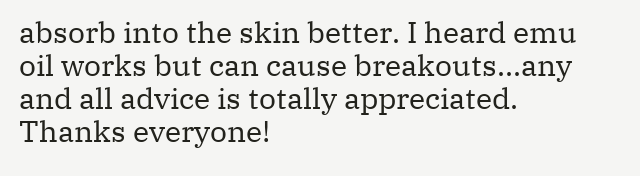absorb into the skin better. I heard emu oil works but can cause breakouts...any and all advice is totally appreciated. Thanks everyone!